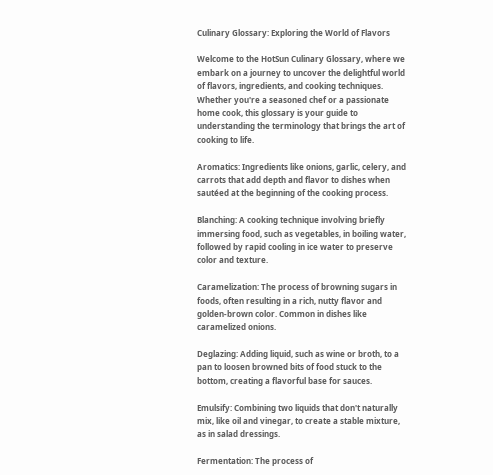Culinary Glossary: Exploring the World of Flavors

Welcome to the HotSun Culinary Glossary, where we embark on a journey to uncover the delightful world of flavors, ingredients, and cooking techniques. Whether you're a seasoned chef or a passionate home cook, this glossary is your guide to understanding the terminology that brings the art of cooking to life.

Aromatics: Ingredients like onions, garlic, celery, and carrots that add depth and flavor to dishes when sautéed at the beginning of the cooking process.

Blanching: A cooking technique involving briefly immersing food, such as vegetables, in boiling water, followed by rapid cooling in ice water to preserve color and texture.

Caramelization: The process of browning sugars in foods, often resulting in a rich, nutty flavor and golden-brown color. Common in dishes like caramelized onions.

Deglazing: Adding liquid, such as wine or broth, to a pan to loosen browned bits of food stuck to the bottom, creating a flavorful base for sauces.

Emulsify: Combining two liquids that don't naturally mix, like oil and vinegar, to create a stable mixture, as in salad dressings.

Fermentation: The process of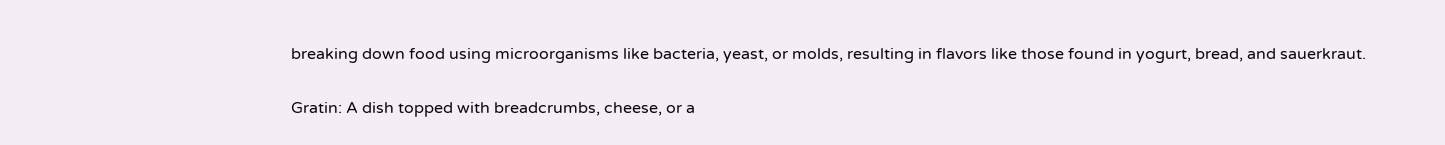breaking down food using microorganisms like bacteria, yeast, or molds, resulting in flavors like those found in yogurt, bread, and sauerkraut.

Gratin: A dish topped with breadcrumbs, cheese, or a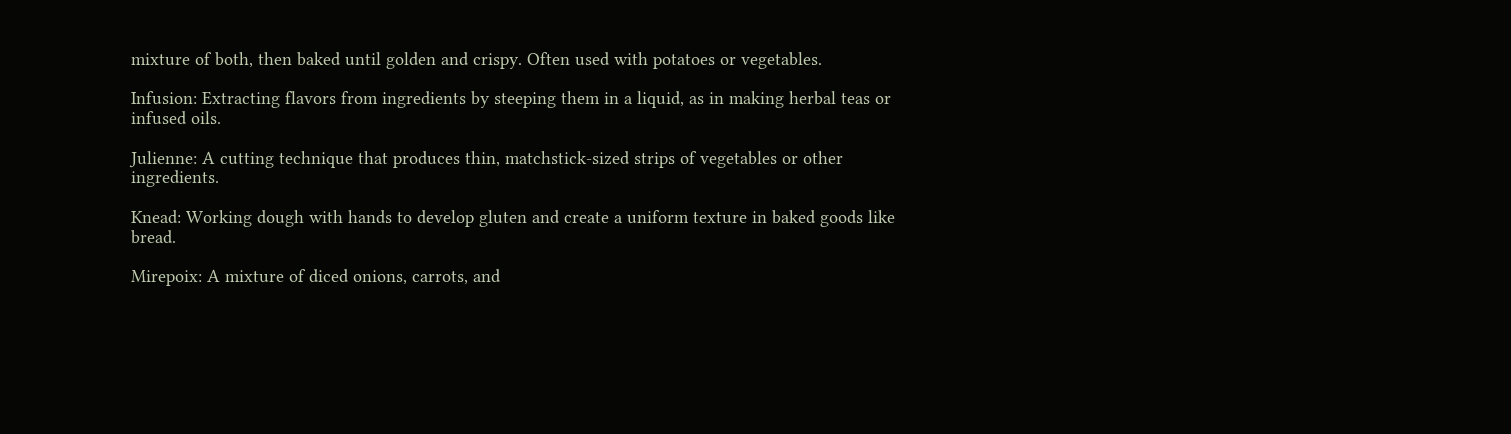mixture of both, then baked until golden and crispy. Often used with potatoes or vegetables.

Infusion: Extracting flavors from ingredients by steeping them in a liquid, as in making herbal teas or infused oils.

Julienne: A cutting technique that produces thin, matchstick-sized strips of vegetables or other ingredients.

Knead: Working dough with hands to develop gluten and create a uniform texture in baked goods like bread.

Mirepoix: A mixture of diced onions, carrots, and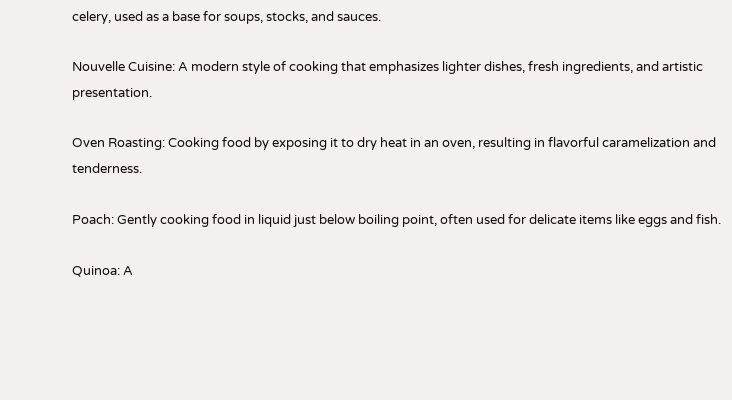celery, used as a base for soups, stocks, and sauces.

Nouvelle Cuisine: A modern style of cooking that emphasizes lighter dishes, fresh ingredients, and artistic presentation.

Oven Roasting: Cooking food by exposing it to dry heat in an oven, resulting in flavorful caramelization and tenderness.

Poach: Gently cooking food in liquid just below boiling point, often used for delicate items like eggs and fish.

Quinoa: A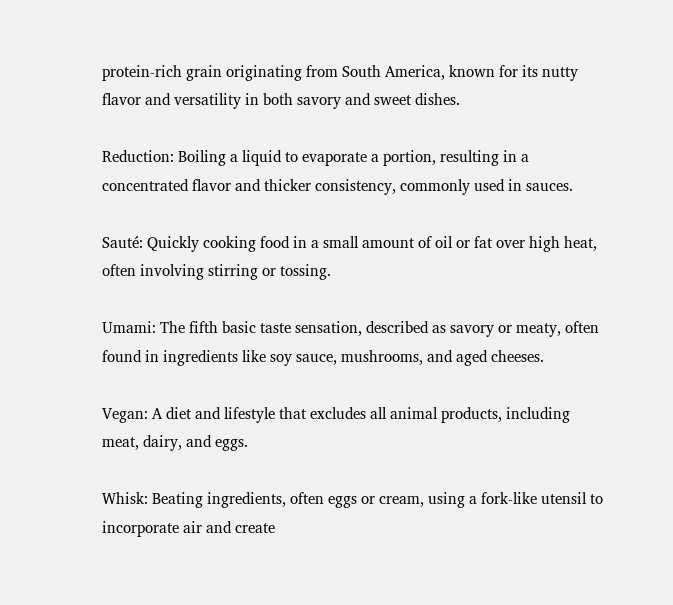protein-rich grain originating from South America, known for its nutty flavor and versatility in both savory and sweet dishes.

Reduction: Boiling a liquid to evaporate a portion, resulting in a concentrated flavor and thicker consistency, commonly used in sauces.

Sauté: Quickly cooking food in a small amount of oil or fat over high heat, often involving stirring or tossing.

Umami: The fifth basic taste sensation, described as savory or meaty, often found in ingredients like soy sauce, mushrooms, and aged cheeses.

Vegan: A diet and lifestyle that excludes all animal products, including meat, dairy, and eggs.

Whisk: Beating ingredients, often eggs or cream, using a fork-like utensil to incorporate air and create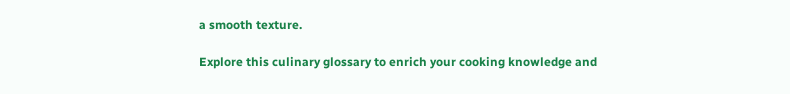a smooth texture.

Explore this culinary glossary to enrich your cooking knowledge and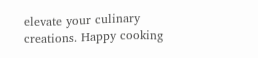elevate your culinary creations. Happy cooking